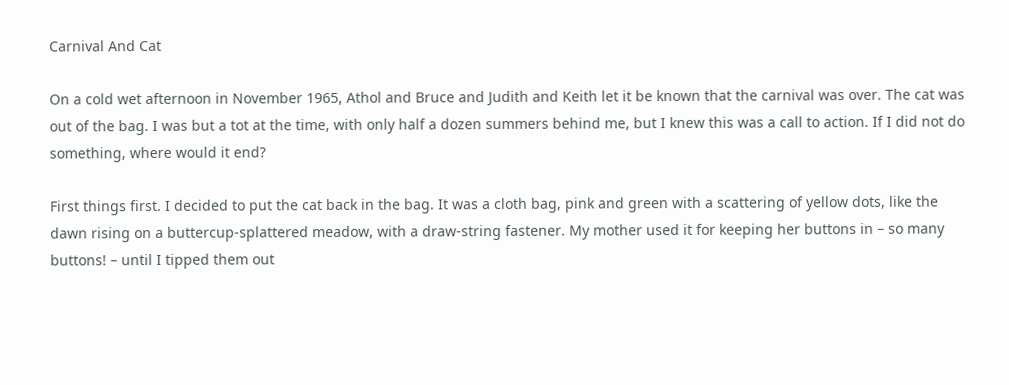Carnival And Cat

On a cold wet afternoon in November 1965, Athol and Bruce and Judith and Keith let it be known that the carnival was over. The cat was out of the bag. I was but a tot at the time, with only half a dozen summers behind me, but I knew this was a call to action. If I did not do something, where would it end?

First things first. I decided to put the cat back in the bag. It was a cloth bag, pink and green with a scattering of yellow dots, like the dawn rising on a buttercup-splattered meadow, with a draw-string fastener. My mother used it for keeping her buttons in – so many buttons! – until I tipped them out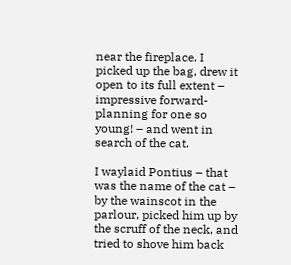near the fireplace. I picked up the bag, drew it open to its full extent – impressive forward-planning for one so young! – and went in search of the cat.

I waylaid Pontius – that was the name of the cat – by the wainscot in the parlour, picked him up by the scruff of the neck, and tried to shove him back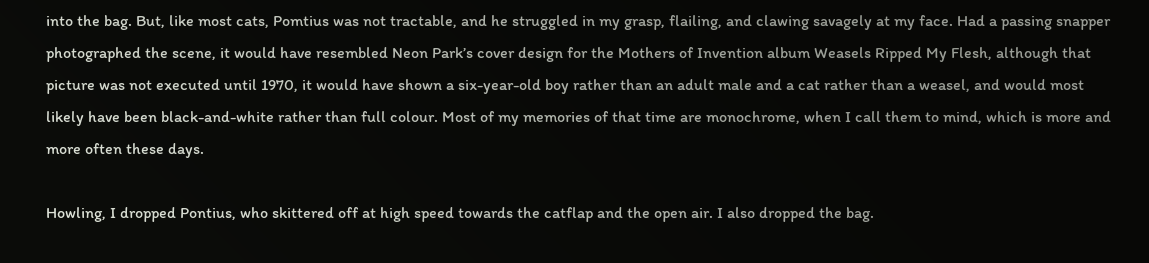into the bag. But, like most cats, Pomtius was not tractable, and he struggled in my grasp, flailing, and clawing savagely at my face. Had a passing snapper photographed the scene, it would have resembled Neon Park’s cover design for the Mothers of Invention album Weasels Ripped My Flesh, although that picture was not executed until 1970, it would have shown a six-year-old boy rather than an adult male and a cat rather than a weasel, and would most likely have been black-and-white rather than full colour. Most of my memories of that time are monochrome, when I call them to mind, which is more and more often these days.

Howling, I dropped Pontius, who skittered off at high speed towards the catflap and the open air. I also dropped the bag.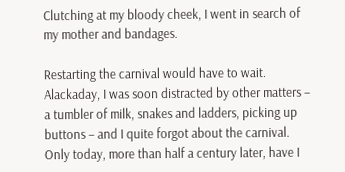Clutching at my bloody cheek, I went in search of my mother and bandages.

Restarting the carnival would have to wait. Alackaday, I was soon distracted by other matters – a tumbler of milk, snakes and ladders, picking up buttons – and I quite forgot about the carnival. Only today, more than half a century later, have I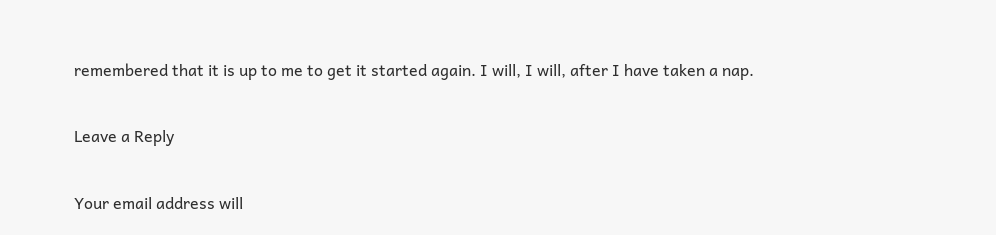remembered that it is up to me to get it started again. I will, I will, after I have taken a nap.

Leave a Reply

Your email address will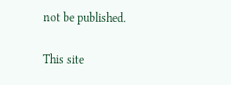not be published.

This site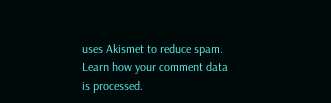uses Akismet to reduce spam. Learn how your comment data is processed.